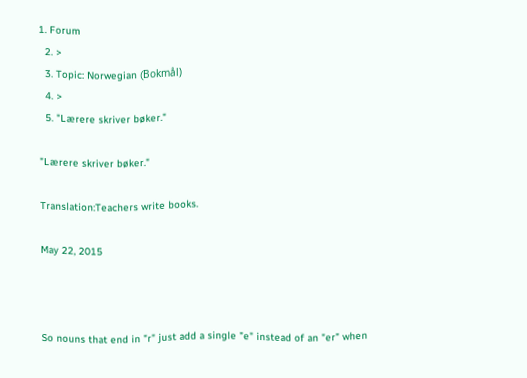1. Forum
  2. >
  3. Topic: Norwegian (Bokmål)
  4. >
  5. "Lærere skriver bøker."

"Lærere skriver bøker."

Translation:Teachers write books.

May 22, 2015



So nouns that end in "r" just add a single "e" instead of an "er" when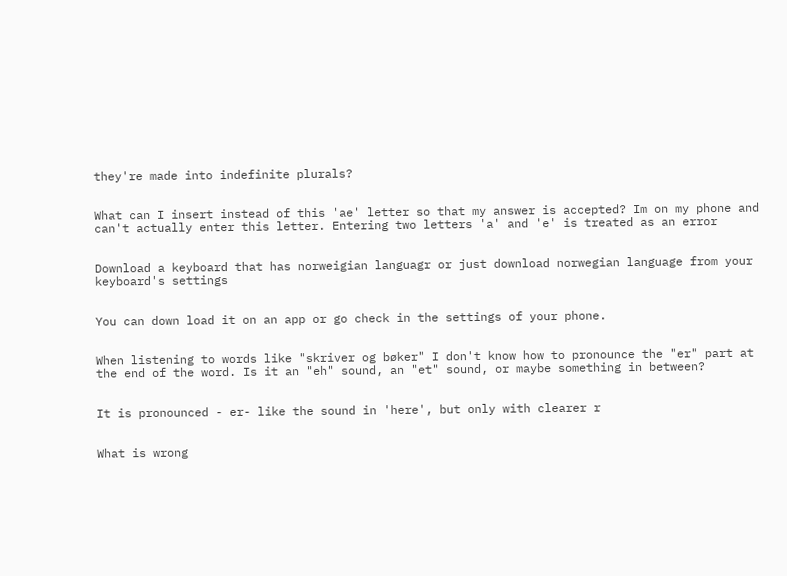they're made into indefinite plurals?


What can I insert instead of this 'ae' letter so that my answer is accepted? Im on my phone and can't actually enter this letter. Entering two letters 'a' and 'e' is treated as an error


Download a keyboard that has norweigian languagr or just download norwegian language from your keyboard's settings


You can down load it on an app or go check in the settings of your phone.


When listening to words like "skriver og bøker" I don't know how to pronounce the "er" part at the end of the word. Is it an "eh" sound, an "et" sound, or maybe something in between?


It is pronounced - er- like the sound in 'here', but only with clearer r


What is wrong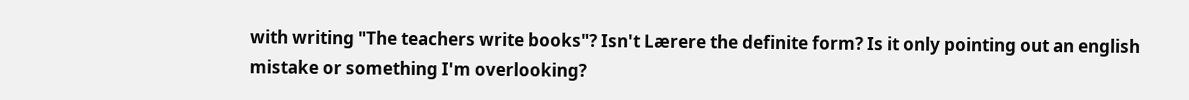with writing "The teachers write books"? Isn't Lærere the definite form? Is it only pointing out an english mistake or something I'm overlooking?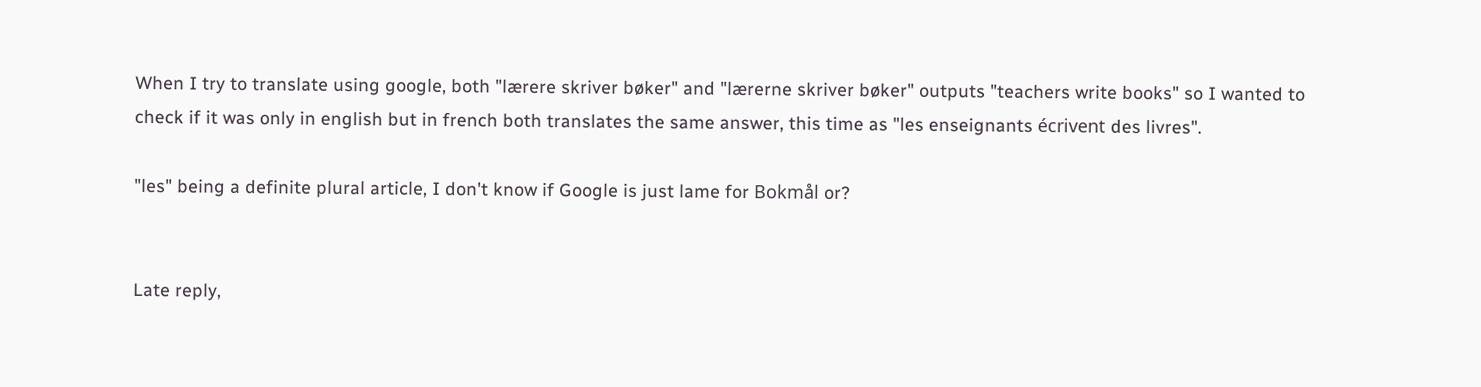When I try to translate using google, both "lærere skriver bøker" and "lærerne skriver bøker" outputs "teachers write books" so I wanted to check if it was only in english but in french both translates the same answer, this time as "les enseignants écrivent des livres".

"les" being a definite plural article, I don't know if Google is just lame for Bokmål or?


Late reply,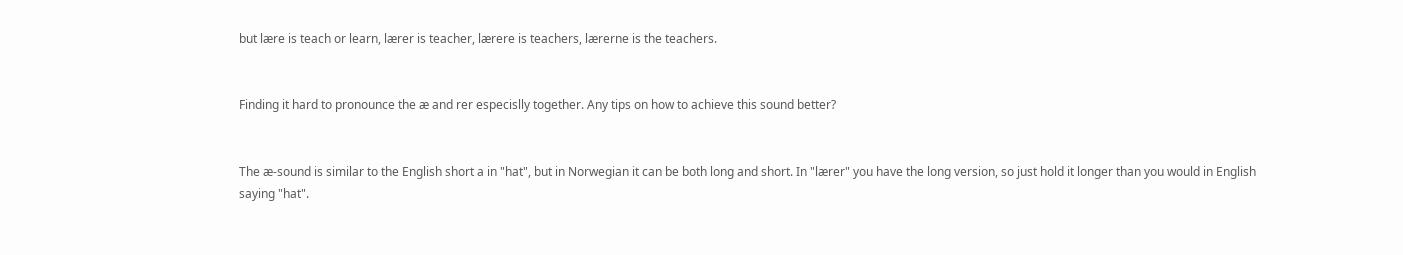but lære is teach or learn, lærer is teacher, lærere is teachers, lærerne is the teachers.


Finding it hard to pronounce the æ and rer especislly together. Any tips on how to achieve this sound better?


The æ-sound is similar to the English short a in "hat", but in Norwegian it can be both long and short. In "lærer" you have the long version, so just hold it longer than you would in English saying "hat".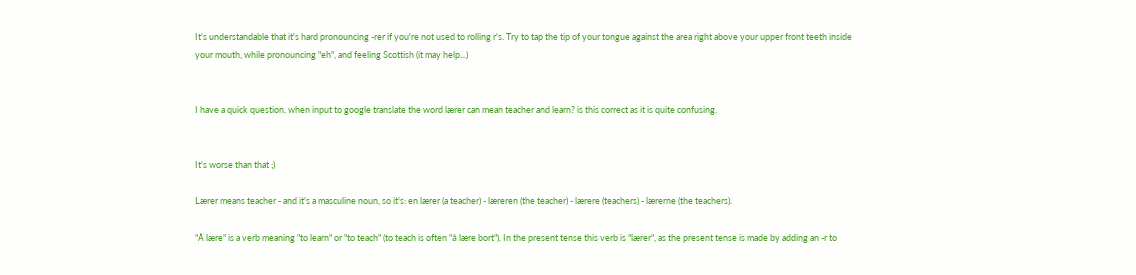It's understandable that it's hard pronouncing -rer if you're not used to rolling r's. Try to tap the tip of your tongue against the area right above your upper front teeth inside your mouth, while pronouncing "eh", and feeling Scottish (it may help...)


I have a quick question. when input to google translate the word lærer can mean teacher and learn? is this correct as it is quite confusing.


It's worse than that ;)

Lærer means teacher - and it's a masculine noun, so it's: en lærer (a teacher) - læreren (the teacher) - lærere (teachers) - lærerne (the teachers).

"Å lære" is a verb meaning "to learn" or "to teach" (to teach is often "å lære bort"). In the present tense this verb is "lærer", as the present tense is made by adding an -r to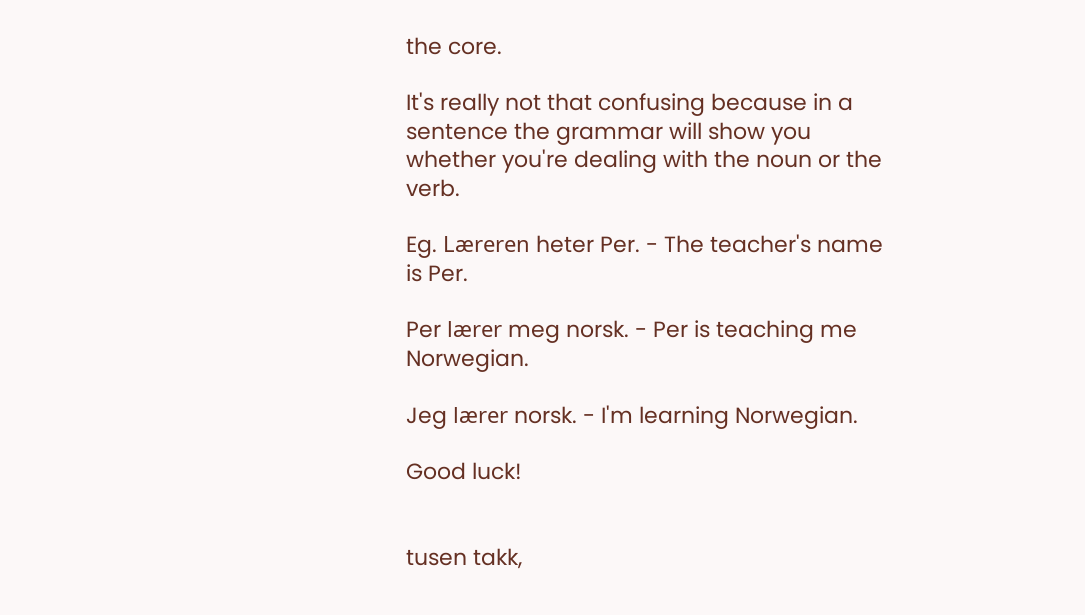the core.

It's really not that confusing because in a sentence the grammar will show you whether you're dealing with the noun or the verb.

Eg. Læreren heter Per. - The teacher's name is Per.

Per lærer meg norsk. - Per is teaching me Norwegian.

Jeg lærer norsk. - I'm learning Norwegian.

Good luck!


tusen takk,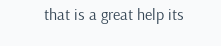that is a great help its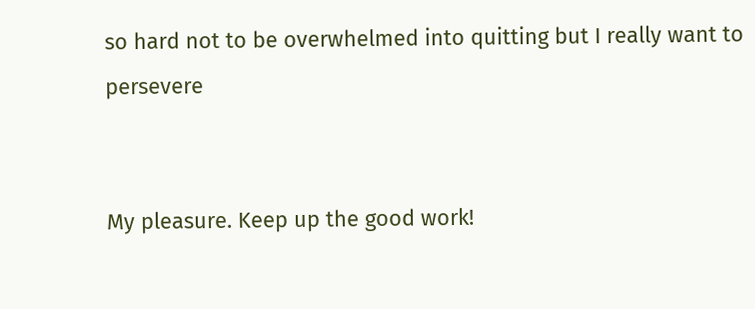so hard not to be overwhelmed into quitting but I really want to persevere


My pleasure. Keep up the good work!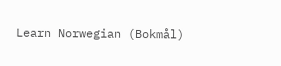Learn Norwegian (Bokmål)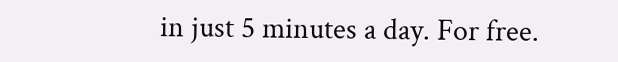in just 5 minutes a day. For free.